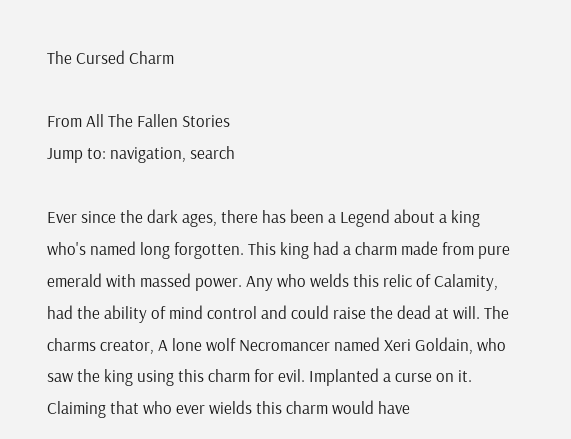The Cursed Charm

From All The Fallen Stories
Jump to: navigation, search

Ever since the dark ages, there has been a Legend about a king who's named long forgotten. This king had a charm made from pure emerald with massed power. Any who welds this relic of Calamity, had the ability of mind control and could raise the dead at will. The charms creator, A lone wolf Necromancer named Xeri Goldain, who saw the king using this charm for evil. Implanted a curse on it. Claiming that who ever wields this charm would have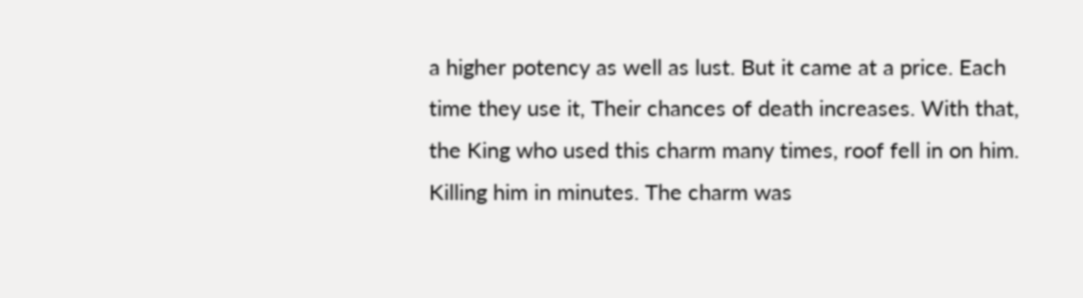a higher potency as well as lust. But it came at a price. Each time they use it, Their chances of death increases. With that, the King who used this charm many times, roof fell in on him. Killing him in minutes. The charm was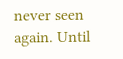never seen again. Until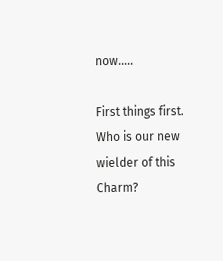now…..

First things first. Who is our new wielder of this Charm?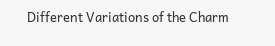Different Variations of the Charm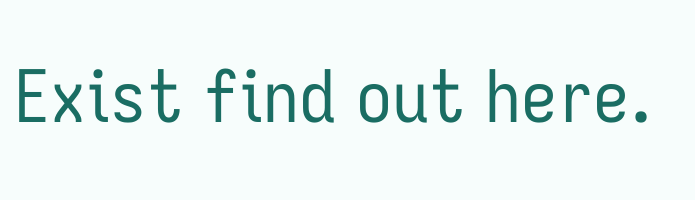Exist find out here.